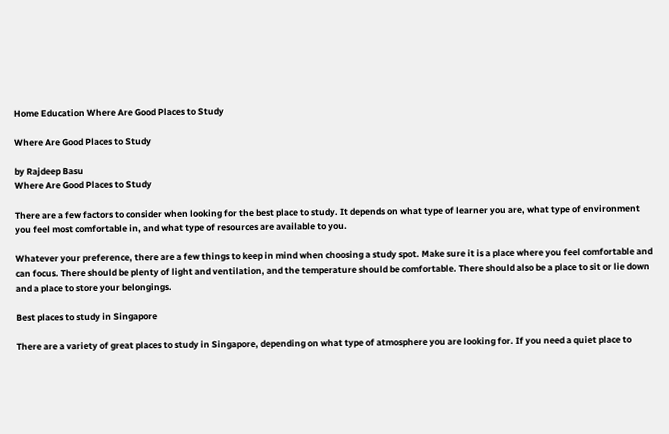Home Education Where Are Good Places to Study

Where Are Good Places to Study

by Rajdeep Basu
Where Are Good Places to Study

There are a few factors to consider when looking for the best place to study. It depends on what type of learner you are, what type of environment you feel most comfortable in, and what type of resources are available to you.

Whatever your preference, there are a few things to keep in mind when choosing a study spot. Make sure it is a place where you feel comfortable and can focus. There should be plenty of light and ventilation, and the temperature should be comfortable. There should also be a place to sit or lie down and a place to store your belongings.

Best places to study in Singapore

There are a variety of great places to study in Singapore, depending on what type of atmosphere you are looking for. If you need a quiet place to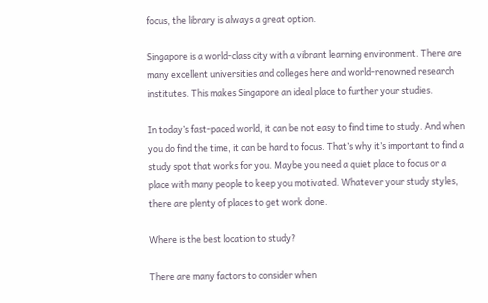focus, the library is always a great option.

Singapore is a world-class city with a vibrant learning environment. There are many excellent universities and colleges here and world-renowned research institutes. This makes Singapore an ideal place to further your studies.

In today’s fast-paced world, it can be not easy to find time to study. And when you do find the time, it can be hard to focus. That’s why it’s important to find a study spot that works for you. Maybe you need a quiet place to focus or a place with many people to keep you motivated. Whatever your study styles, there are plenty of places to get work done.

Where is the best location to study?

There are many factors to consider when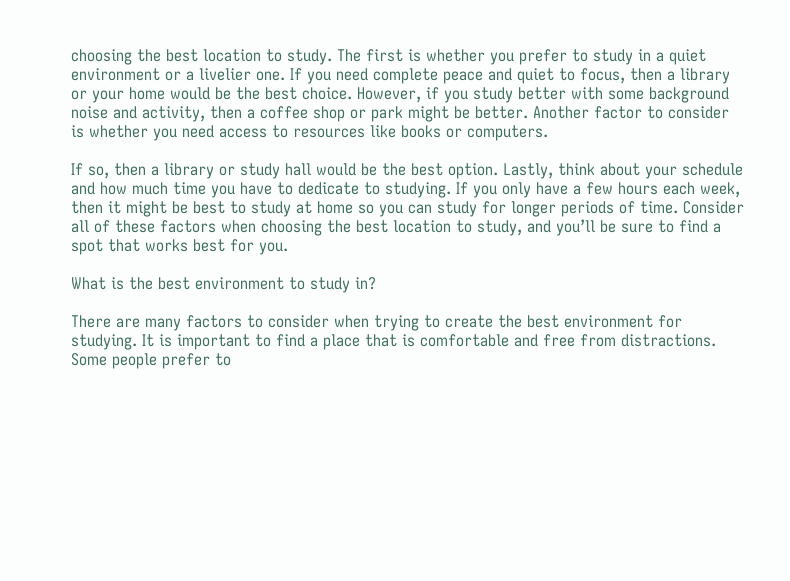choosing the best location to study. The first is whether you prefer to study in a quiet environment or a livelier one. If you need complete peace and quiet to focus, then a library or your home would be the best choice. However, if you study better with some background noise and activity, then a coffee shop or park might be better. Another factor to consider is whether you need access to resources like books or computers.

If so, then a library or study hall would be the best option. Lastly, think about your schedule and how much time you have to dedicate to studying. If you only have a few hours each week, then it might be best to study at home so you can study for longer periods of time. Consider all of these factors when choosing the best location to study, and you’ll be sure to find a spot that works best for you.

What is the best environment to study in?

There are many factors to consider when trying to create the best environment for studying. It is important to find a place that is comfortable and free from distractions. Some people prefer to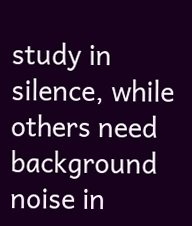study in silence, while others need background noise in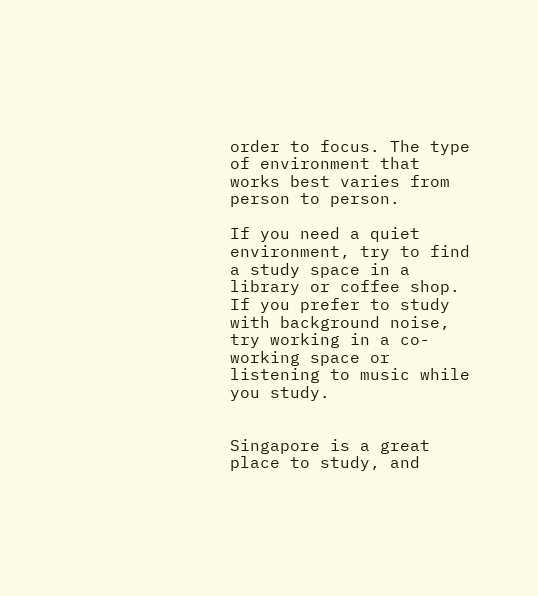order to focus. The type of environment that works best varies from person to person.

If you need a quiet environment, try to find a study space in a library or coffee shop. If you prefer to study with background noise, try working in a co-working space or listening to music while you study.


Singapore is a great place to study, and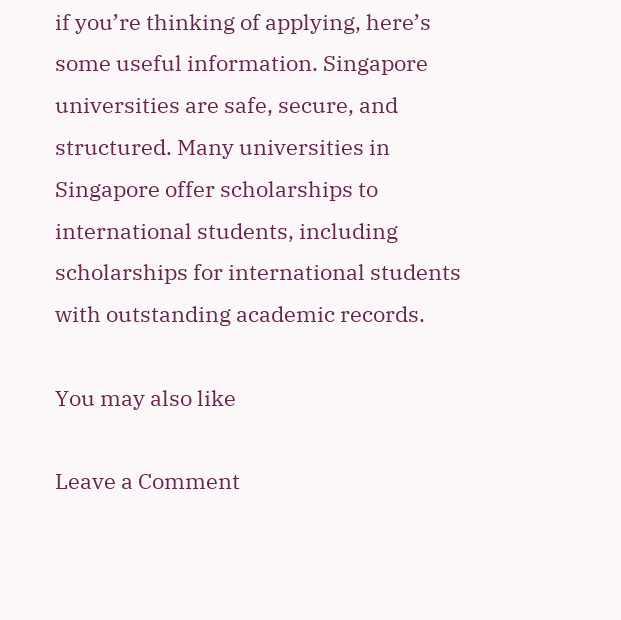if you’re thinking of applying, here’s some useful information. Singapore universities are safe, secure, and structured. Many universities in Singapore offer scholarships to international students, including scholarships for international students with outstanding academic records.

You may also like

Leave a Comment